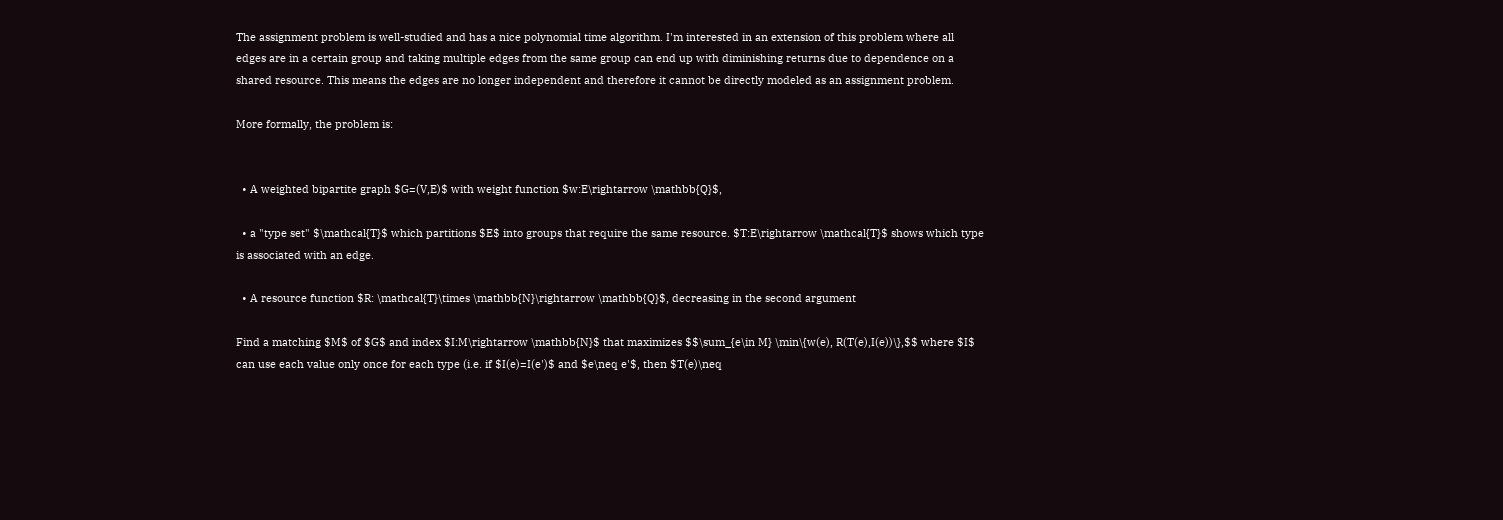The assignment problem is well-studied and has a nice polynomial time algorithm. I'm interested in an extension of this problem where all edges are in a certain group and taking multiple edges from the same group can end up with diminishing returns due to dependence on a shared resource. This means the edges are no longer independent and therefore it cannot be directly modeled as an assignment problem.

More formally, the problem is:


  • A weighted bipartite graph $G=(V,E)$ with weight function $w:E\rightarrow \mathbb{Q}$,

  • a "type set" $\mathcal{T}$ which partitions $E$ into groups that require the same resource. $T:E\rightarrow \mathcal{T}$ shows which type is associated with an edge.

  • A resource function $R: \mathcal{T}\times \mathbb{N}\rightarrow \mathbb{Q}$, decreasing in the second argument

Find a matching $M$ of $G$ and index $I:M\rightarrow \mathbb{N}$ that maximizes $$\sum_{e\in M} \min\{w(e), R(T(e),I(e))\},$$ where $I$ can use each value only once for each type (i.e. if $I(e)=I(e')$ and $e\neq e'$, then $T(e)\neq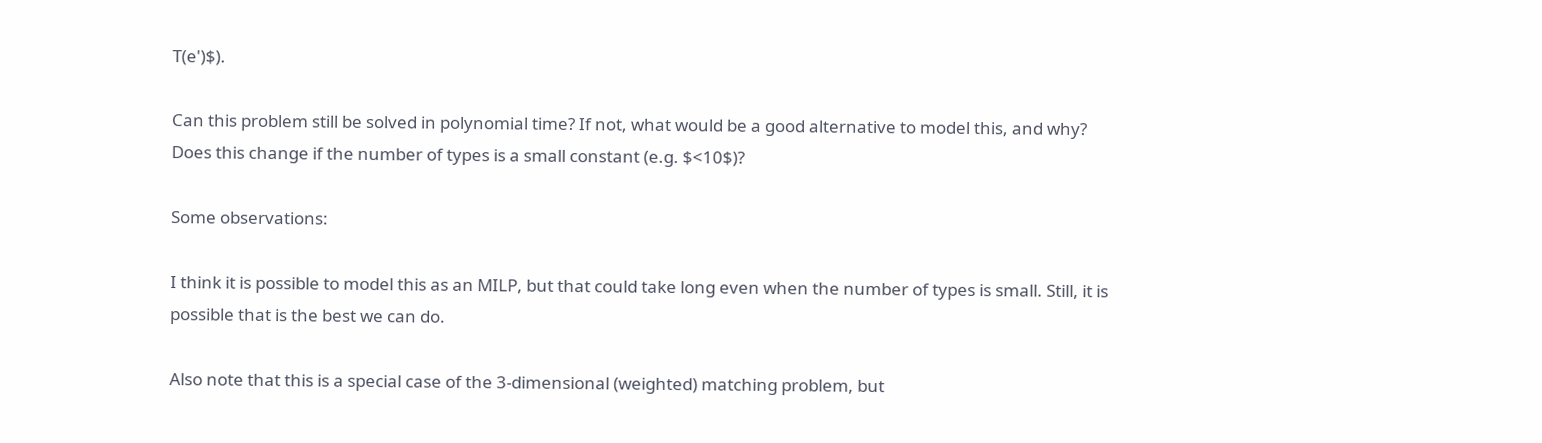T(e')$).

Can this problem still be solved in polynomial time? If not, what would be a good alternative to model this, and why? Does this change if the number of types is a small constant (e.g. $<10$)?

Some observations:

I think it is possible to model this as an MILP, but that could take long even when the number of types is small. Still, it is possible that is the best we can do.

Also note that this is a special case of the 3-dimensional (weighted) matching problem, but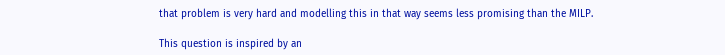that problem is very hard and modelling this in that way seems less promising than the MILP.

This question is inspired by an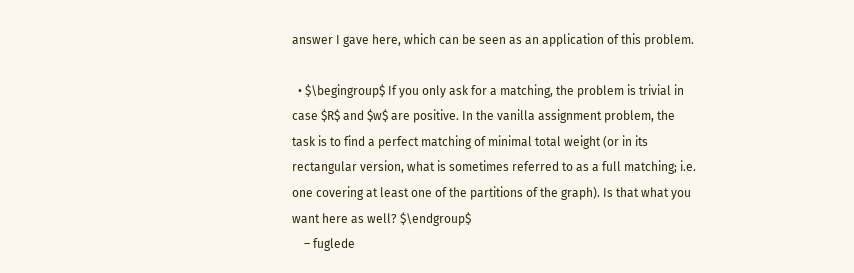answer I gave here, which can be seen as an application of this problem.

  • $\begingroup$ If you only ask for a matching, the problem is trivial in case $R$ and $w$ are positive. In the vanilla assignment problem, the task is to find a perfect matching of minimal total weight (or in its rectangular version, what is sometimes referred to as a full matching; i.e. one covering at least one of the partitions of the graph). Is that what you want here as well? $\endgroup$
    – fuglede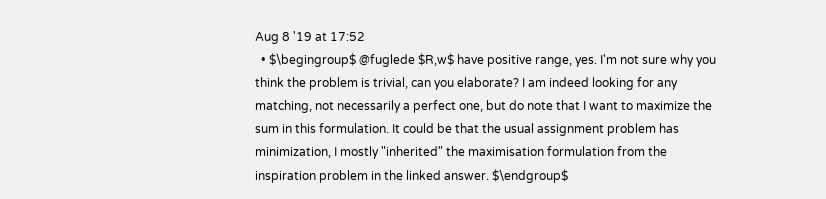Aug 8 '19 at 17:52
  • $\begingroup$ @fuglede $R,w$ have positive range, yes. I'm not sure why you think the problem is trivial, can you elaborate? I am indeed looking for any matching, not necessarily a perfect one, but do note that I want to maximize the sum in this formulation. It could be that the usual assignment problem has minimization, I mostly "inherited" the maximisation formulation from the inspiration problem in the linked answer. $\endgroup$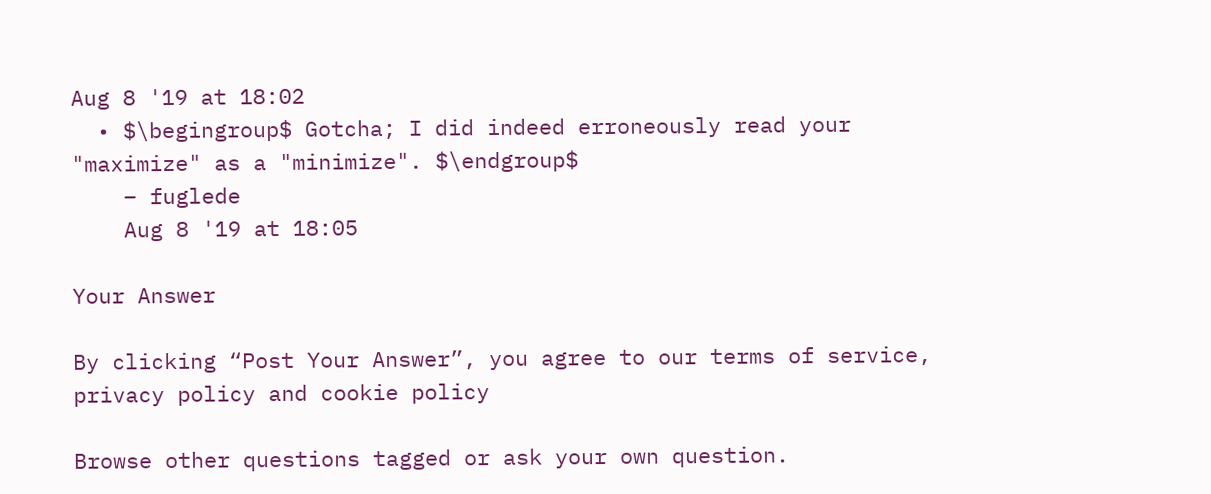Aug 8 '19 at 18:02
  • $\begingroup$ Gotcha; I did indeed erroneously read your "maximize" as a "minimize". $\endgroup$
    – fuglede
    Aug 8 '19 at 18:05

Your Answer

By clicking “Post Your Answer”, you agree to our terms of service, privacy policy and cookie policy

Browse other questions tagged or ask your own question.